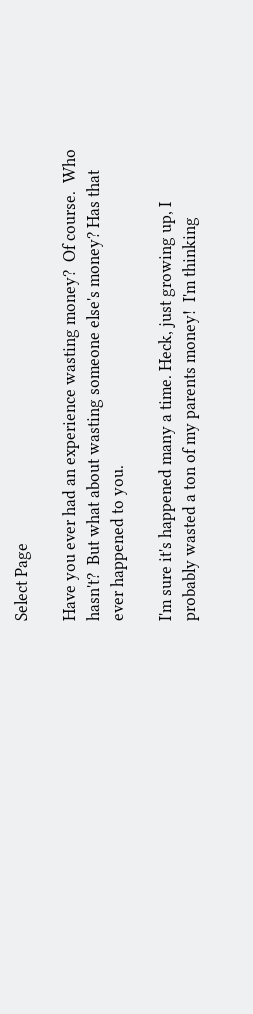Select Page

Have you ever had an experience wasting money?  Of course.  Who hasn't?  But what about wasting someone else's money? Has that ever happened to you.

I'm sure it's happened many a time. Heck, just growing up, I probably wasted a ton of my parents money!  I'm thinking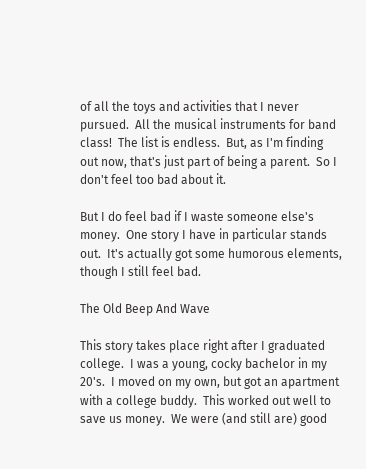of all the toys and activities that I never pursued.  All the musical instruments for band class!  The list is endless.  But, as I'm finding out now, that's just part of being a parent.  So I don't feel too bad about it.

But I do feel bad if I waste someone else's money.  One story I have in particular stands out.  It's actually got some humorous elements, though I still feel bad.

The Old Beep And Wave

This story takes place right after I graduated college.  I was a young, cocky bachelor in my 20's.  I moved on my own, but got an apartment with a college buddy.  This worked out well to save us money.  We were (and still are) good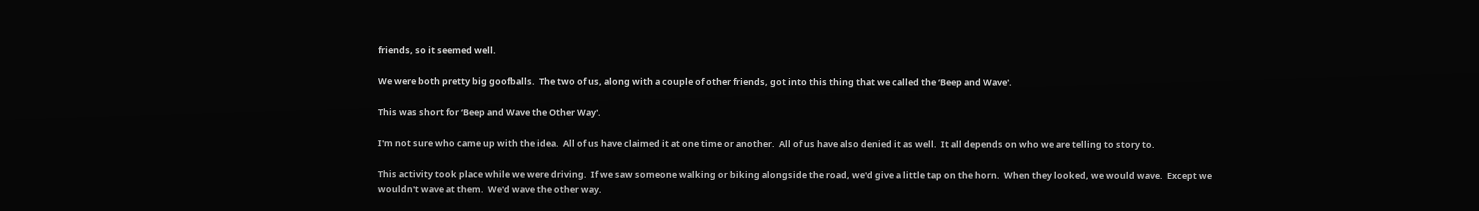friends, so it seemed well.

We were both pretty big goofballs.  The two of us, along with a couple of other friends, got into this thing that we called the ‘Beep and Wave'.

This was short for ‘Beep and Wave the Other Way'.

I'm not sure who came up with the idea.  All of us have claimed it at one time or another.  All of us have also denied it as well.  It all depends on who we are telling to story to.

This activity took place while we were driving.  If we saw someone walking or biking alongside the road, we'd give a little tap on the horn.  When they looked, we would wave.  Except we wouldn't wave at them.  We'd wave the other way.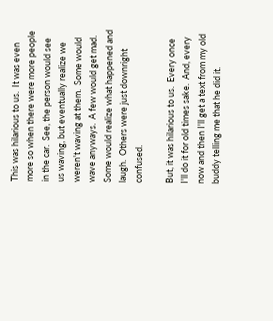This was hilarious to us.  It was even more so when there were more people in the car.  See, the person would see us waving, but eventually realize we weren't waving at them.  Some would wave anyways.  A few would get mad.  Some would realize what happened and laugh.  Others were just downright confused.

But, it was hilarious to us.  Every once I'll do it for old times sake.  And, every now and then I'll get a text from my old buddy telling me that he did it.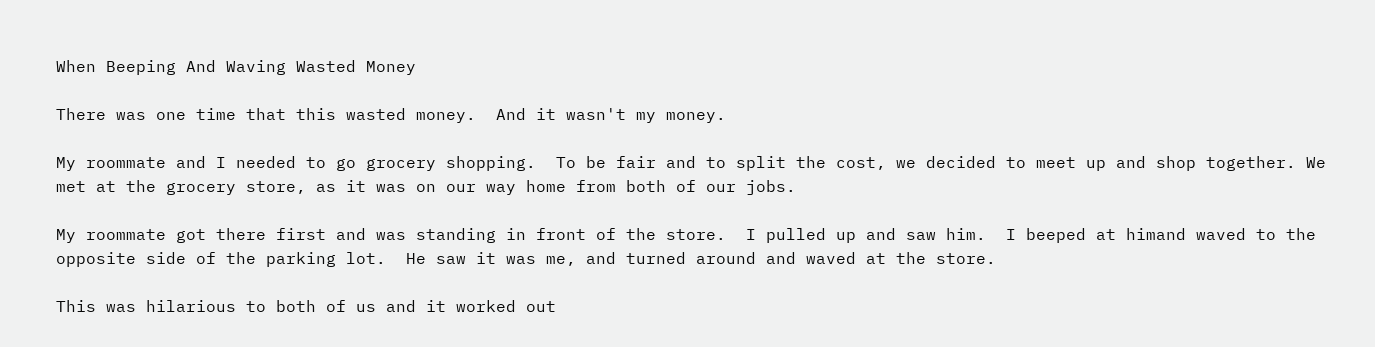When Beeping And Waving Wasted Money

There was one time that this wasted money.  And it wasn't my money.

My roommate and I needed to go grocery shopping.  To be fair and to split the cost, we decided to meet up and shop together. We met at the grocery store, as it was on our way home from both of our jobs.

My roommate got there first and was standing in front of the store.  I pulled up and saw him.  I beeped at himand waved to the opposite side of the parking lot.  He saw it was me, and turned around and waved at the store.

This was hilarious to both of us and it worked out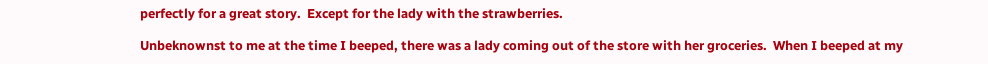perfectly for a great story.  Except for the lady with the strawberries.

Unbeknownst to me at the time I beeped, there was a lady coming out of the store with her groceries.  When I beeped at my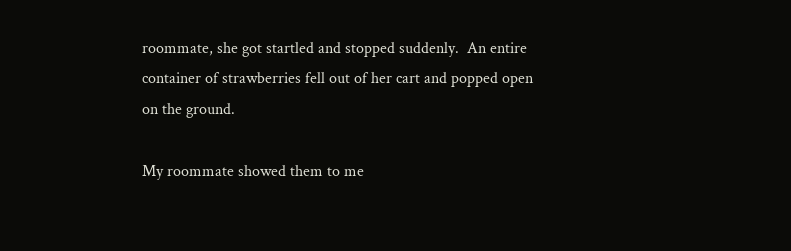roommate, she got startled and stopped suddenly.  An entire container of strawberries fell out of her cart and popped open on the ground.

My roommate showed them to me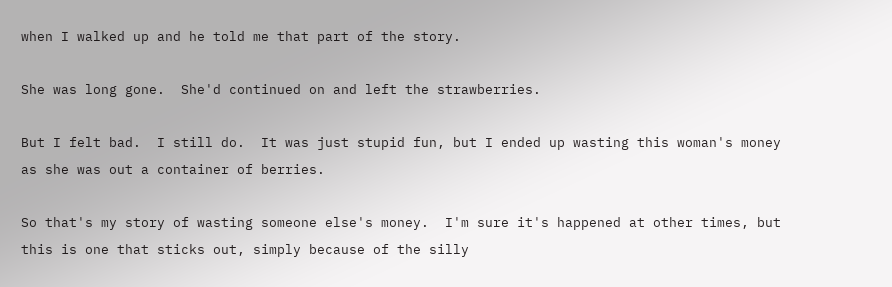when I walked up and he told me that part of the story.

She was long gone.  She'd continued on and left the strawberries.

But I felt bad.  I still do.  It was just stupid fun, but I ended up wasting this woman's money as she was out a container of berries.

So that's my story of wasting someone else's money.  I'm sure it's happened at other times, but this is one that sticks out, simply because of the silly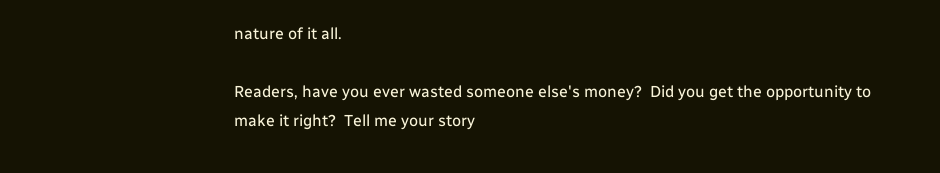nature of it all.

Readers, have you ever wasted someone else's money?  Did you get the opportunity to make it right?  Tell me your story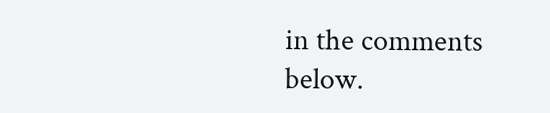in the comments below.